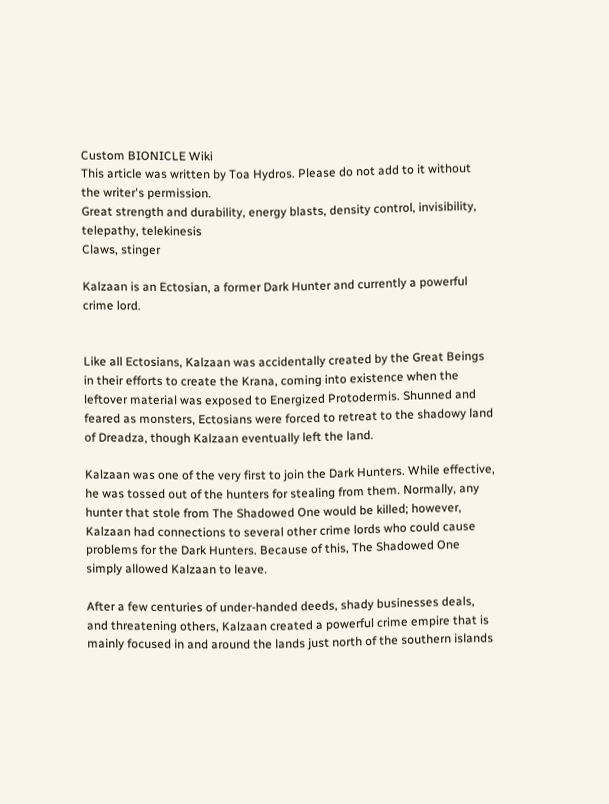Custom BIONICLE Wiki
This article was written by Toa Hydros. Please do not add to it without the writer's permission.
Great strength and durability, energy blasts, density control, invisibility, telepathy, telekinesis
Claws, stinger

Kalzaan is an Ectosian, a former Dark Hunter and currently a powerful crime lord.


Like all Ectosians, Kalzaan was accidentally created by the Great Beings in their efforts to create the Krana, coming into existence when the leftover material was exposed to Energized Protodermis. Shunned and feared as monsters, Ectosians were forced to retreat to the shadowy land of Dreadza, though Kalzaan eventually left the land.

Kalzaan was one of the very first to join the Dark Hunters. While effective, he was tossed out of the hunters for stealing from them. Normally, any hunter that stole from The Shadowed One would be killed; however, Kalzaan had connections to several other crime lords who could cause problems for the Dark Hunters. Because of this, The Shadowed One simply allowed Kalzaan to leave.

After a few centuries of under-handed deeds, shady businesses deals, and threatening others, Kalzaan created a powerful crime empire that is mainly focused in and around the lands just north of the southern islands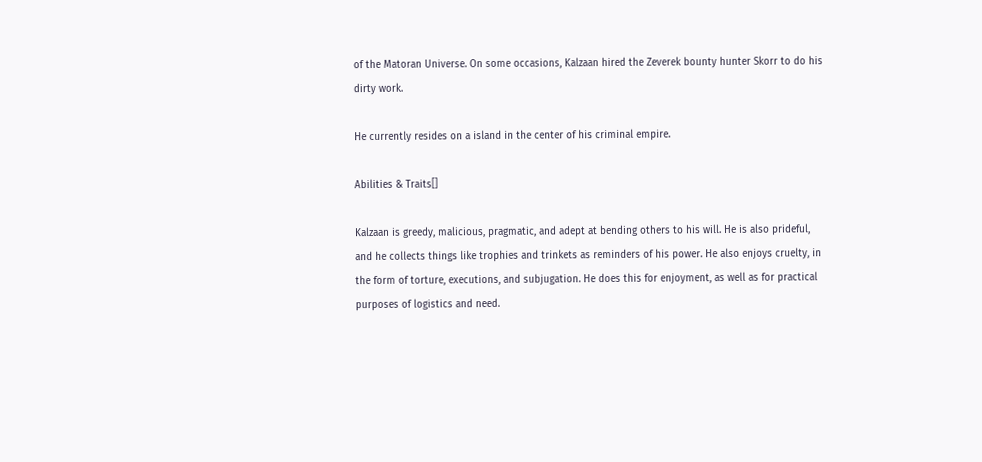of the Matoran Universe. On some occasions, Kalzaan hired the Zeverek bounty hunter Skorr to do his dirty work.

He currently resides on a island in the center of his criminal empire.

Abilities & Traits[]

Kalzaan is greedy, malicious, pragmatic, and adept at bending others to his will. He is also prideful, and he collects things like trophies and trinkets as reminders of his power. He also enjoys cruelty, in the form of torture, executions, and subjugation. He does this for enjoyment, as well as for practical purposes of logistics and need.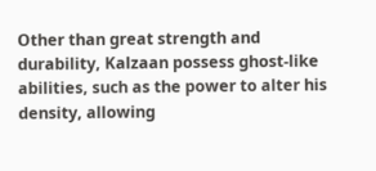Other than great strength and durability, Kalzaan possess ghost-like abilities, such as the power to alter his density, allowing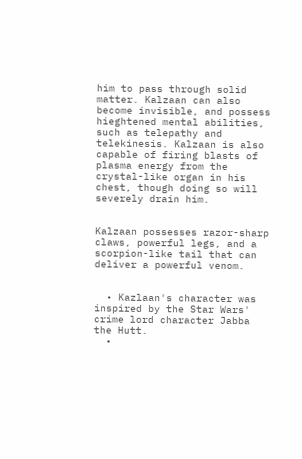him to pass through solid matter. Kalzaan can also become invisible, and possess hieghtened mental abilities, such as telepathy and telekinesis. Kalzaan is also capable of firing blasts of plasma energy from the crystal-like organ in his chest, though doing so will severely drain him.


Kalzaan possesses razor-sharp claws, powerful legs, and a scorpion-like tail that can deliver a powerful venom.


  • Kazlaan's character was inspired by the Star Wars' crime lord character Jabba the Hutt.
  •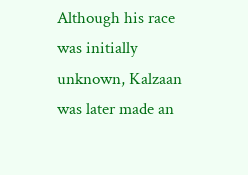Although his race was initially unknown, Kalzaan was later made an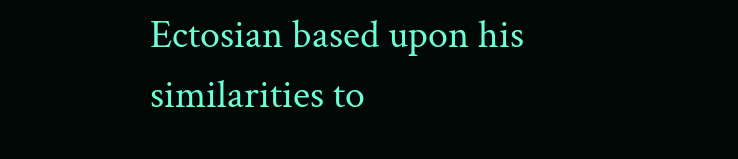Ectosian based upon his similarities to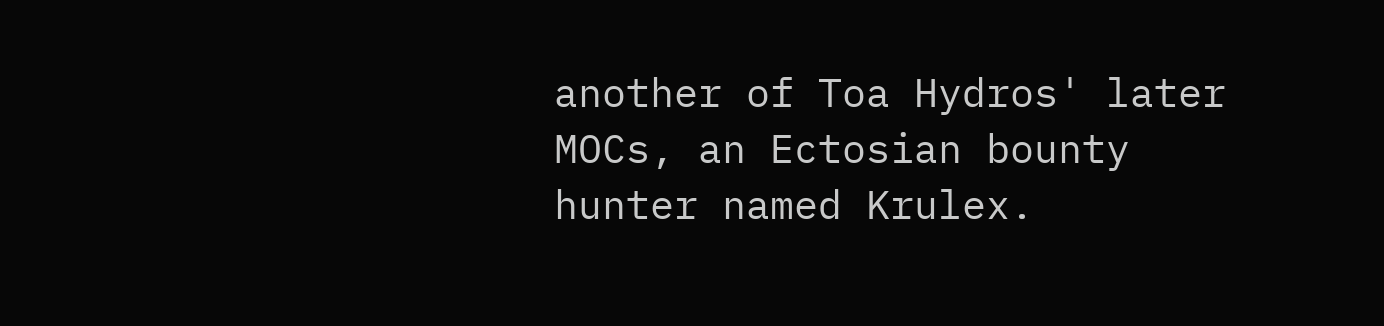another of Toa Hydros' later MOCs, an Ectosian bounty hunter named Krulex.